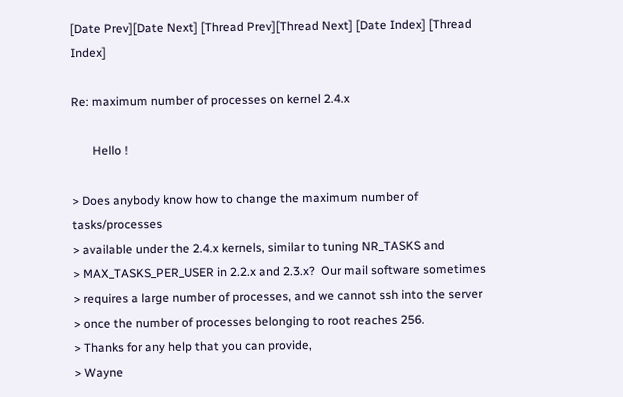[Date Prev][Date Next] [Thread Prev][Thread Next] [Date Index] [Thread Index]

Re: maximum number of processes on kernel 2.4.x

       Hello !

> Does anybody know how to change the maximum number of tasks/processes
> available under the 2.4.x kernels, similar to tuning NR_TASKS and
> MAX_TASKS_PER_USER in 2.2.x and 2.3.x?  Our mail software sometimes
> requires a large number of processes, and we cannot ssh into the server
> once the number of processes belonging to root reaches 256.
> Thanks for any help that you can provide,
> Wayne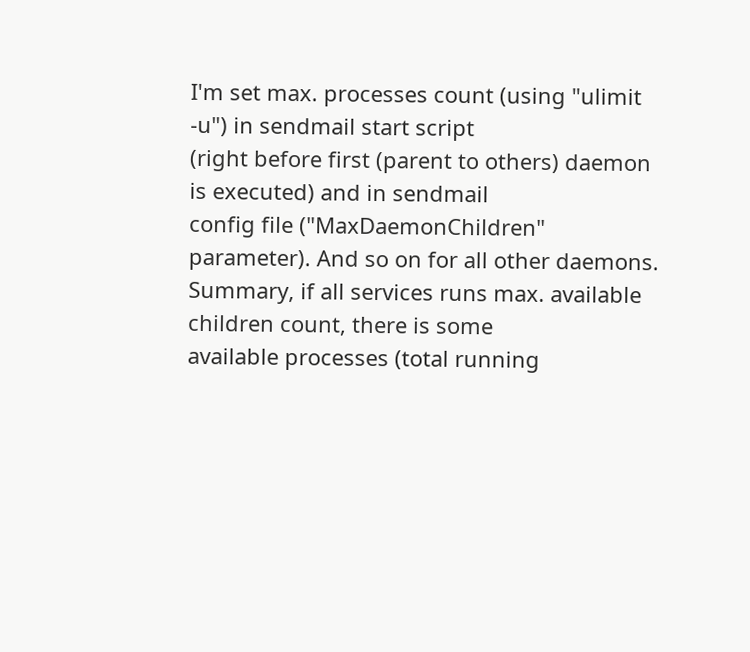I'm set max. processes count (using "ulimit -u") in sendmail start script
(right before first (parent to others) daemon is executed) and in sendmail
config file ("MaxDaemonChildren" parameter). And so on for all other daemons.
Summary, if all services runs max. available children count, there is some
available processes (total running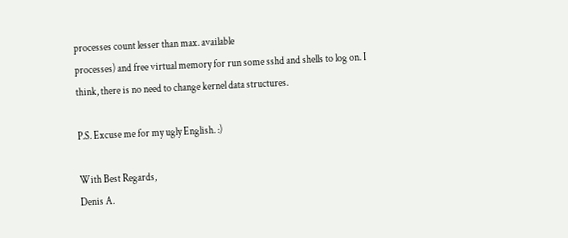processes count lesser than max. available
processes) and free virtual memory for run some sshd and shells to log on. I
think, there is no need to change kernel data structures.

P.S. Excuse me for my ugly English. :)

With Best Regards,
Denis A.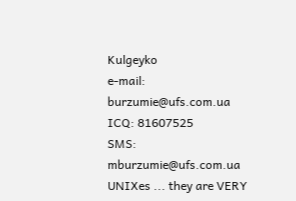Kulgeyko
e-mail: burzumie@ufs.com.ua
ICQ: 81607525
SMS: mburzumie@ufs.com.ua
UNIXes ... they are VERY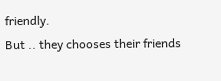friendly.
But .. they chooses their friends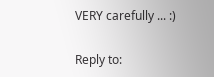VERY carefully ... :)

Reply to: